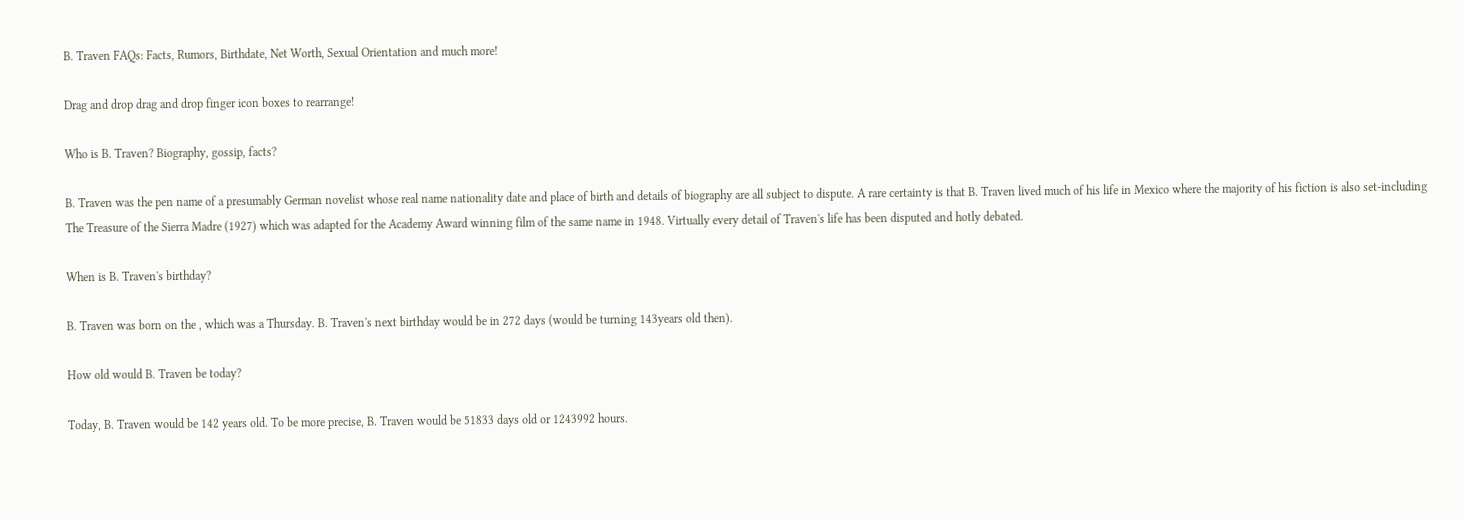B. Traven FAQs: Facts, Rumors, Birthdate, Net Worth, Sexual Orientation and much more!

Drag and drop drag and drop finger icon boxes to rearrange!

Who is B. Traven? Biography, gossip, facts?

B. Traven was the pen name of a presumably German novelist whose real name nationality date and place of birth and details of biography are all subject to dispute. A rare certainty is that B. Traven lived much of his life in Mexico where the majority of his fiction is also set-including The Treasure of the Sierra Madre (1927) which was adapted for the Academy Award winning film of the same name in 1948. Virtually every detail of Traven's life has been disputed and hotly debated.

When is B. Traven's birthday?

B. Traven was born on the , which was a Thursday. B. Traven's next birthday would be in 272 days (would be turning 143years old then).

How old would B. Traven be today?

Today, B. Traven would be 142 years old. To be more precise, B. Traven would be 51833 days old or 1243992 hours.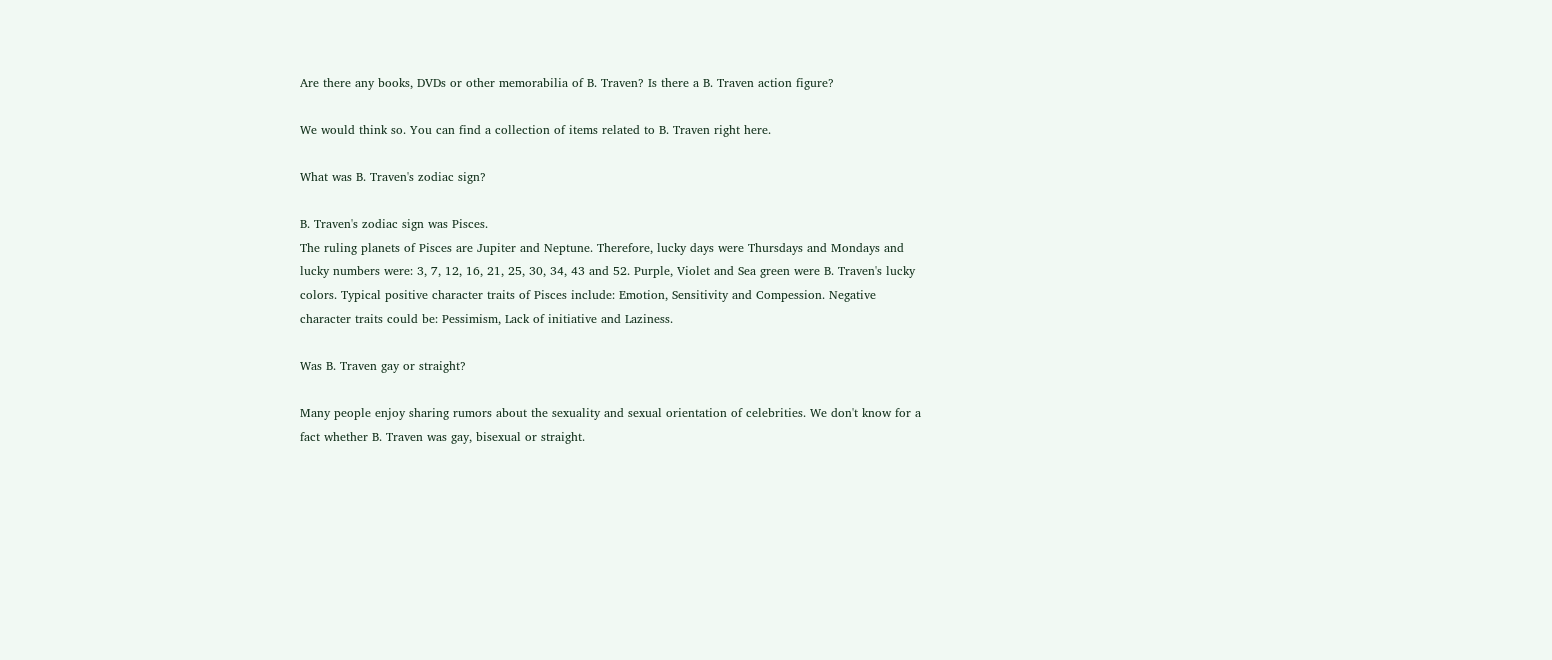Are there any books, DVDs or other memorabilia of B. Traven? Is there a B. Traven action figure?

We would think so. You can find a collection of items related to B. Traven right here.

What was B. Traven's zodiac sign?

B. Traven's zodiac sign was Pisces.
The ruling planets of Pisces are Jupiter and Neptune. Therefore, lucky days were Thursdays and Mondays and lucky numbers were: 3, 7, 12, 16, 21, 25, 30, 34, 43 and 52. Purple, Violet and Sea green were B. Traven's lucky colors. Typical positive character traits of Pisces include: Emotion, Sensitivity and Compession. Negative character traits could be: Pessimism, Lack of initiative and Laziness.

Was B. Traven gay or straight?

Many people enjoy sharing rumors about the sexuality and sexual orientation of celebrities. We don't know for a fact whether B. Traven was gay, bisexual or straight.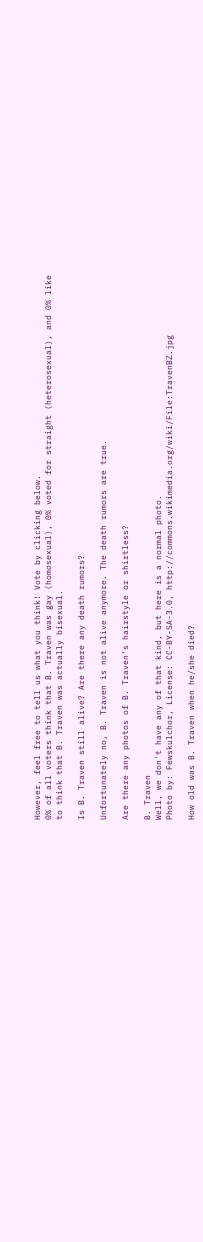However, feel free to tell us what you think! Vote by clicking below.
0% of all voters think that B. Traven was gay (homosexual), 0% voted for straight (heterosexual), and 0% like to think that B. Traven was actually bisexual.

Is B. Traven still alive? Are there any death rumors?

Unfortunately no, B. Traven is not alive anymore. The death rumors are true.

Are there any photos of B. Traven's hairstyle or shirtless?

B. Traven
Well, we don't have any of that kind, but here is a normal photo.
Photo by: Fewskulchor, License: CC-BY-SA-3.0, http://commons.wikimedia.org/wiki/File:TravenBZ.jpg

How old was B. Traven when he/she died?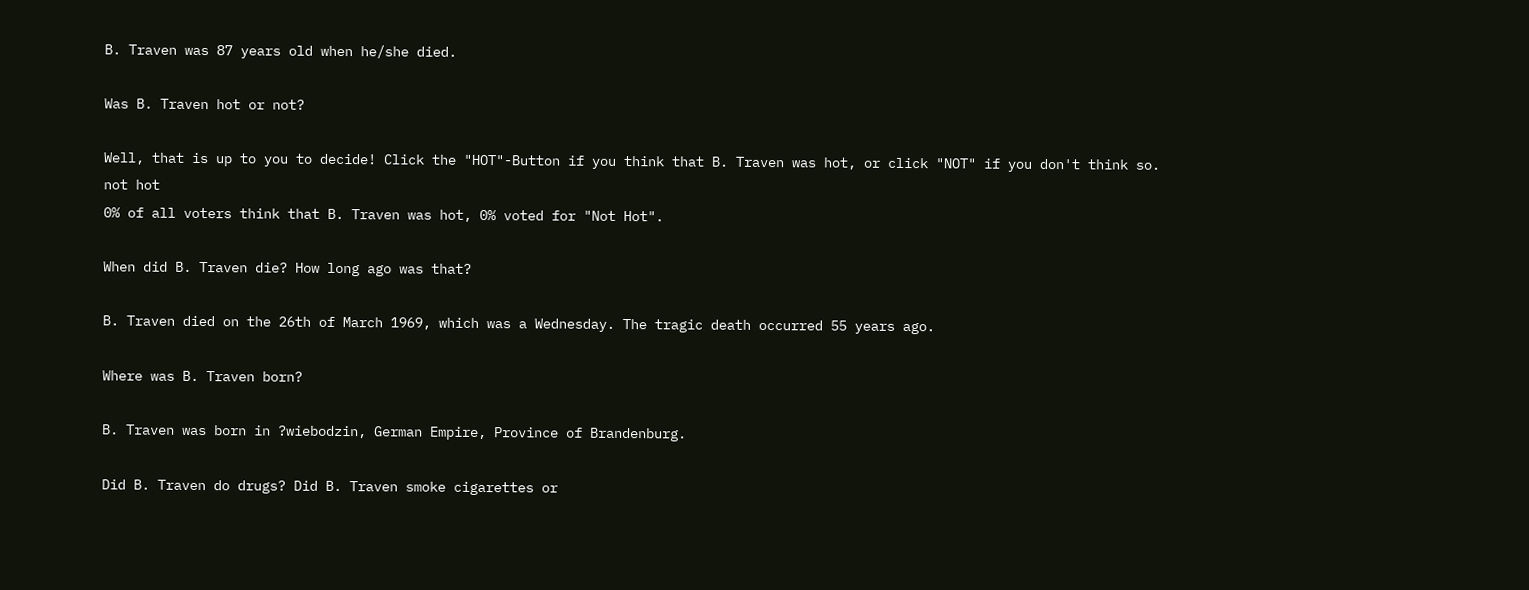B. Traven was 87 years old when he/she died.

Was B. Traven hot or not?

Well, that is up to you to decide! Click the "HOT"-Button if you think that B. Traven was hot, or click "NOT" if you don't think so.
not hot
0% of all voters think that B. Traven was hot, 0% voted for "Not Hot".

When did B. Traven die? How long ago was that?

B. Traven died on the 26th of March 1969, which was a Wednesday. The tragic death occurred 55 years ago.

Where was B. Traven born?

B. Traven was born in ?wiebodzin, German Empire, Province of Brandenburg.

Did B. Traven do drugs? Did B. Traven smoke cigarettes or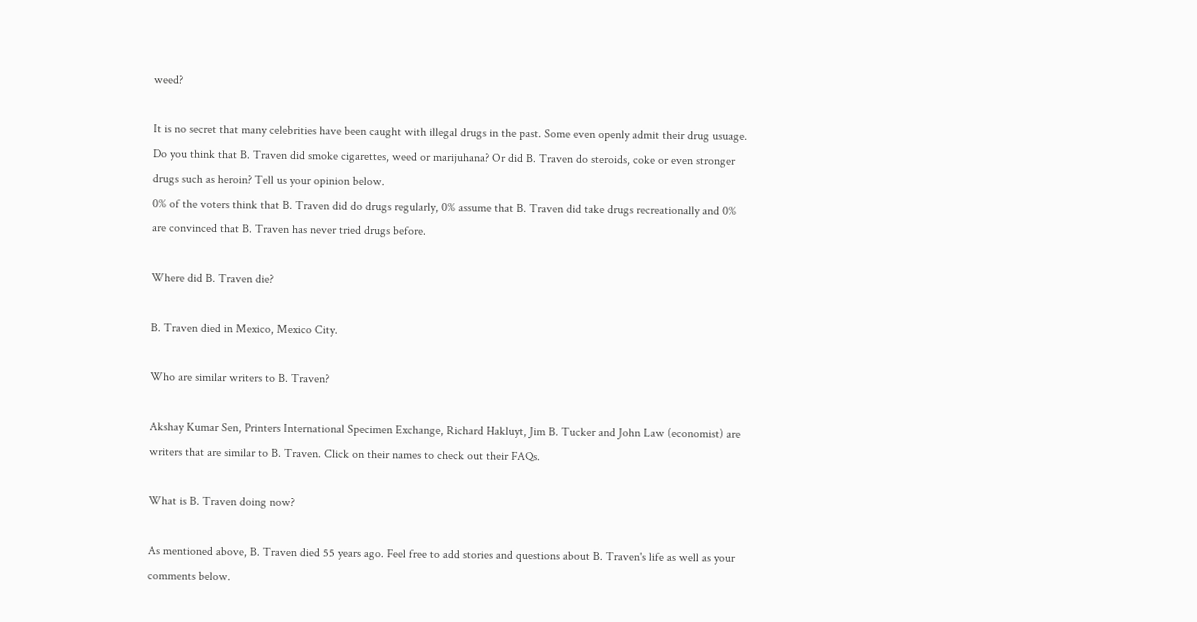weed?

It is no secret that many celebrities have been caught with illegal drugs in the past. Some even openly admit their drug usuage. Do you think that B. Traven did smoke cigarettes, weed or marijuhana? Or did B. Traven do steroids, coke or even stronger drugs such as heroin? Tell us your opinion below.
0% of the voters think that B. Traven did do drugs regularly, 0% assume that B. Traven did take drugs recreationally and 0% are convinced that B. Traven has never tried drugs before.

Where did B. Traven die?

B. Traven died in Mexico, Mexico City.

Who are similar writers to B. Traven?

Akshay Kumar Sen, Printers International Specimen Exchange, Richard Hakluyt, Jim B. Tucker and John Law (economist) are writers that are similar to B. Traven. Click on their names to check out their FAQs.

What is B. Traven doing now?

As mentioned above, B. Traven died 55 years ago. Feel free to add stories and questions about B. Traven's life as well as your comments below.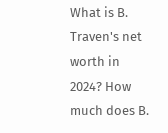What is B. Traven's net worth in 2024? How much does B.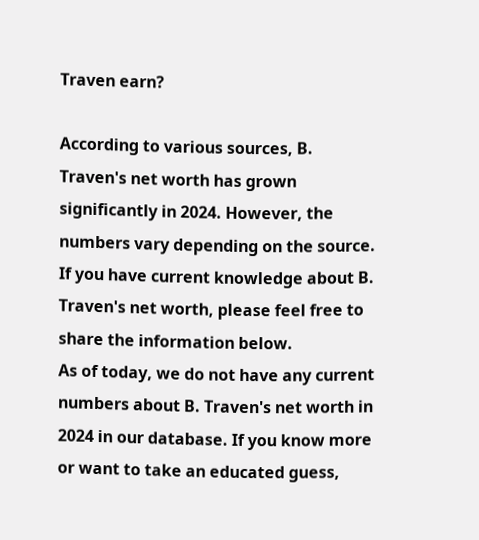Traven earn?

According to various sources, B. Traven's net worth has grown significantly in 2024. However, the numbers vary depending on the source. If you have current knowledge about B. Traven's net worth, please feel free to share the information below.
As of today, we do not have any current numbers about B. Traven's net worth in 2024 in our database. If you know more or want to take an educated guess,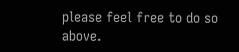please feel free to do so above.